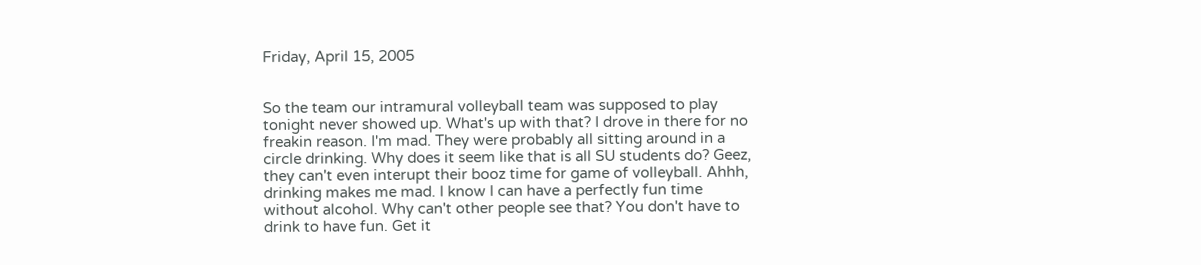Friday, April 15, 2005


So the team our intramural volleyball team was supposed to play tonight never showed up. What's up with that? I drove in there for no freakin reason. I'm mad. They were probably all sitting around in a circle drinking. Why does it seem like that is all SU students do? Geez, they can't even interupt their booz time for game of volleyball. Ahhh, drinking makes me mad. I know I can have a perfectly fun time without alcohol. Why can't other people see that? You don't have to drink to have fun. Get it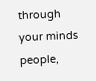through your minds people,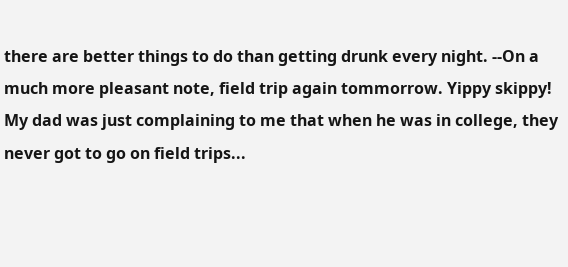there are better things to do than getting drunk every night. --On a much more pleasant note, field trip again tommorrow. Yippy skippy! My dad was just complaining to me that when he was in college, they never got to go on field trips...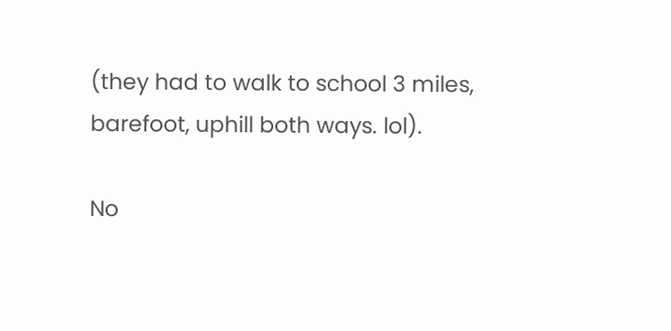(they had to walk to school 3 miles, barefoot, uphill both ways. lol).

No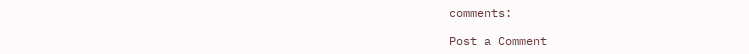comments:

Post a Comment